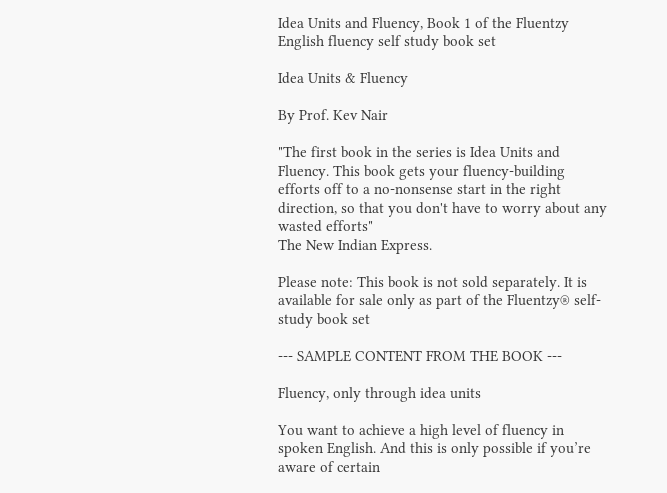Idea Units and Fluency, Book 1 of the Fluentzy English fluency self study book set

Idea Units & Fluency

By Prof. Kev Nair

"The first book in the series is Idea Units and Fluency. This book gets your fluency-building efforts off to a no-nonsense start in the right direction, so that you don't have to worry about any wasted efforts"
The New Indian Express.

Please note: This book is not sold separately. It is available for sale only as part of the Fluentzy® self-study book set

--- SAMPLE CONTENT FROM THE BOOK ---

Fluency, only through idea units

You want to achieve a high level of fluency in spoken English. And this is only possible if you’re aware of certain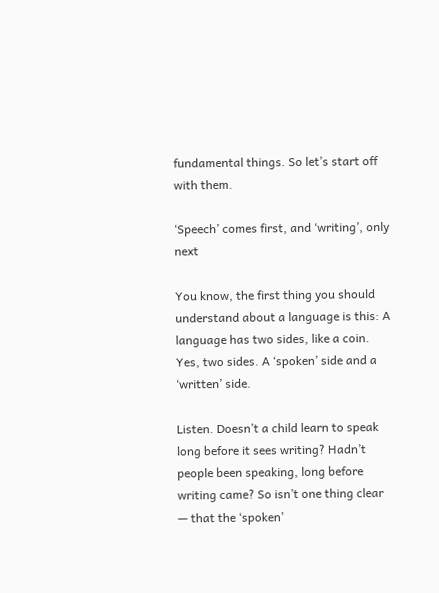fundamental things. So let’s start off with them.

‘Speech’ comes first, and ‘writing’, only next

You know, the first thing you should understand about a language is this: A language has two sides, like a coin. Yes, two sides. A ‘spoken’ side and a ‘written’ side.

Listen. Doesn’t a child learn to speak long before it sees writing? Hadn’t people been speaking, long before writing came? So isn’t one thing clear — that the ‘spoken’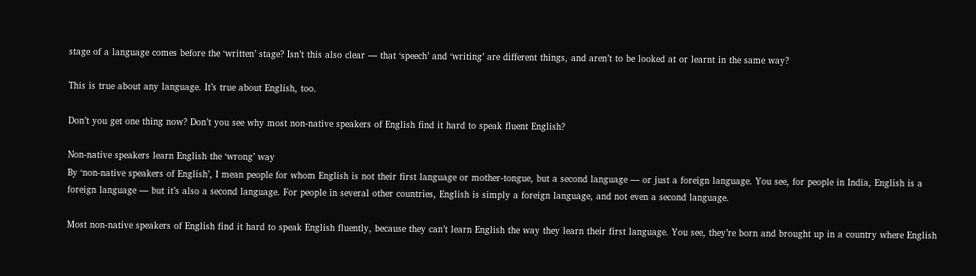stage of a language comes before the ‘written’ stage? Isn’t this also clear — that ‘speech’ and ‘writing’ are different things, and aren’t to be looked at or learnt in the same way?

This is true about any language. It’s true about English, too.

Don’t you get one thing now? Don’t you see why most non-native speakers of English find it hard to speak fluent English?

Non-native speakers learn English the ‘wrong’ way
By ‘non-native speakers of English’, I mean people for whom English is not their first language or mother-tongue, but a second language — or just a foreign language. You see, for people in India, English is a foreign language — but it’s also a second language. For people in several other countries, English is simply a foreign language, and not even a second language.

Most non-native speakers of English find it hard to speak English fluently, because they can’t learn English the way they learn their first language. You see, they’re born and brought up in a country where English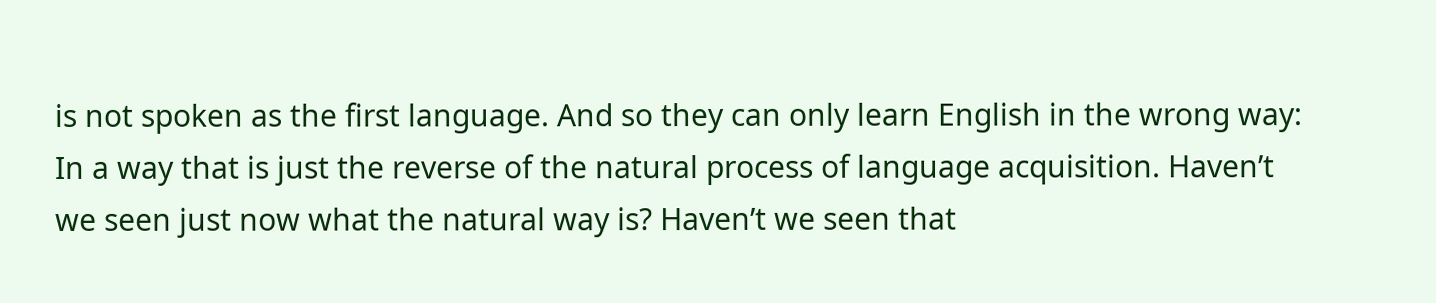is not spoken as the first language. And so they can only learn English in the wrong way: In a way that is just the reverse of the natural process of language acquisition. Haven’t we seen just now what the natural way is? Haven’t we seen that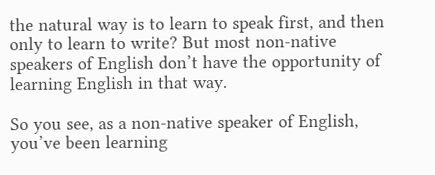the natural way is to learn to speak first, and then only to learn to write? But most non-native speakers of English don’t have the opportunity of learning English in that way.

So you see, as a non-native speaker of English, you’ve been learning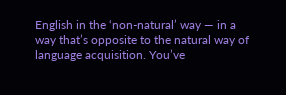English in the ‘non-natural’ way — in a way that’s opposite to the natural way of language acquisition. You’ve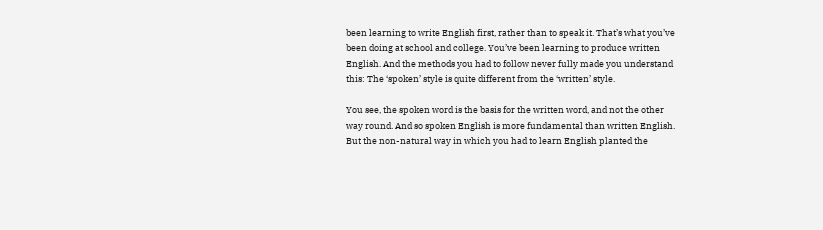been learning to write English first, rather than to speak it. That’s what you’ve been doing at school and college. You’ve been learning to produce written English. And the methods you had to follow never fully made you understand this: The ‘spoken’ style is quite different from the ‘written’ style.

You see, the spoken word is the basis for the written word, and not the other way round. And so spoken English is more fundamental than written English. But the non-natural way in which you had to learn English planted the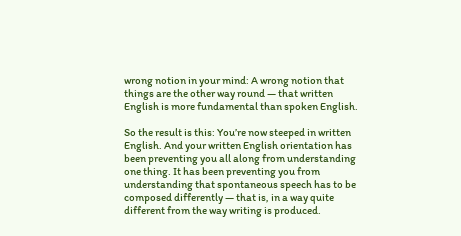wrong notion in your mind: A wrong notion that things are the other way round — that written English is more fundamental than spoken English.

So the result is this: You’re now steeped in written English. And your written English orientation has been preventing you all along from understanding one thing. It has been preventing you from understanding that spontaneous speech has to be composed differently — that is, in a way quite different from the way writing is produced.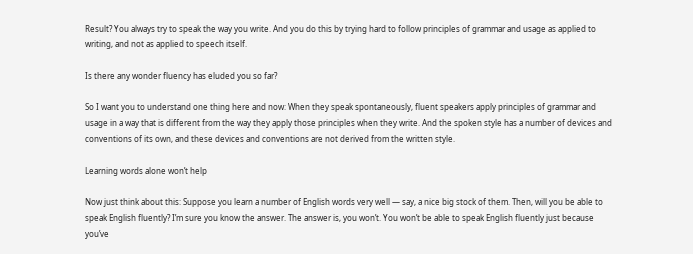Result? You always try to speak the way you write. And you do this by trying hard to follow principles of grammar and usage as applied to writing, and not as applied to speech itself.

Is there any wonder fluency has eluded you so far?

So I want you to understand one thing here and now: When they speak spontaneously, fluent speakers apply principles of grammar and usage in a way that is different from the way they apply those principles when they write. And the spoken style has a number of devices and conventions of its own, and these devices and conventions are not derived from the written style.

Learning words alone won’t help

Now just think about this: Suppose you learn a number of English words very well — say, a nice big stock of them. Then, will you be able to speak English fluently? I’m sure you know the answer. The answer is, you won’t. You won’t be able to speak English fluently just because you’ve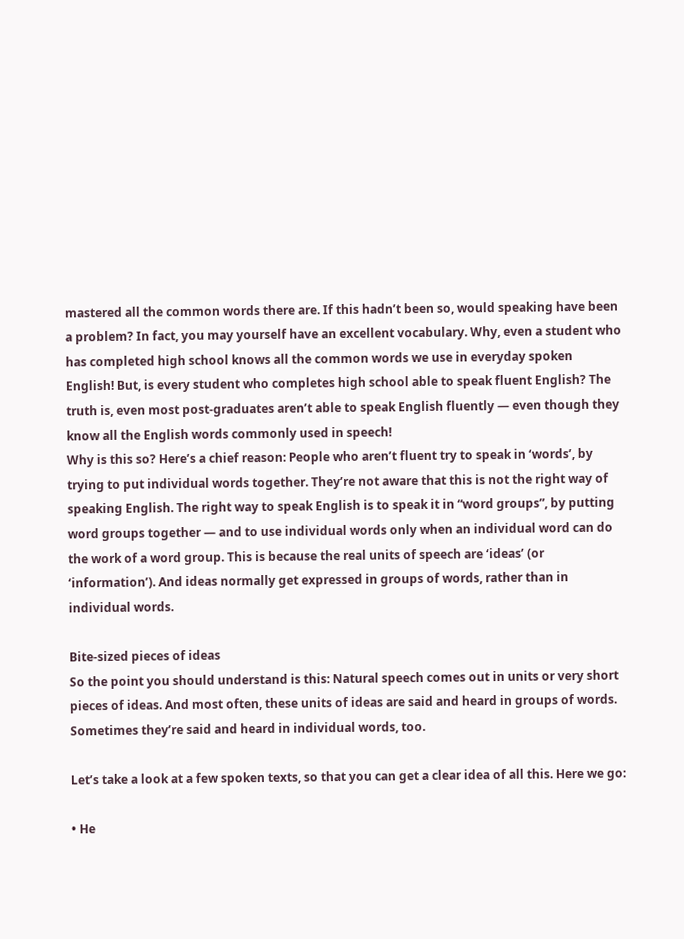mastered all the common words there are. If this hadn’t been so, would speaking have been a problem? In fact, you may yourself have an excellent vocabulary. Why, even a student who has completed high school knows all the common words we use in everyday spoken English! But, is every student who completes high school able to speak fluent English? The truth is, even most post-graduates aren’t able to speak English fluently — even though they know all the English words commonly used in speech!
Why is this so? Here’s a chief reason: People who aren’t fluent try to speak in ‘words’, by trying to put individual words together. They’re not aware that this is not the right way of speaking English. The right way to speak English is to speak it in “word groups”, by putting word groups together — and to use individual words only when an individual word can do the work of a word group. This is because the real units of speech are ‘ideas’ (or ‘information’). And ideas normally get expressed in groups of words, rather than in individual words.

Bite-sized pieces of ideas
So the point you should understand is this: Natural speech comes out in units or very short pieces of ideas. And most often, these units of ideas are said and heard in groups of words. Sometimes they’re said and heard in individual words, too.

Let’s take a look at a few spoken texts, so that you can get a clear idea of all this. Here we go:

• He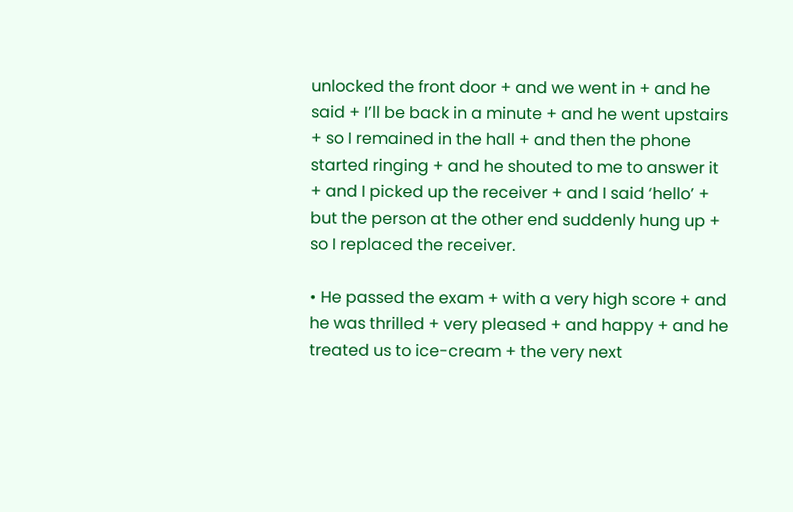unlocked the front door + and we went in + and he said + I’ll be back in a minute + and he went upstairs + so I remained in the hall + and then the phone started ringing + and he shouted to me to answer it + and I picked up the receiver + and I said ‘hello’ + but the person at the other end suddenly hung up + so I replaced the receiver.

• He passed the exam + with a very high score + and he was thrilled + very pleased + and happy + and he treated us to ice-cream + the very next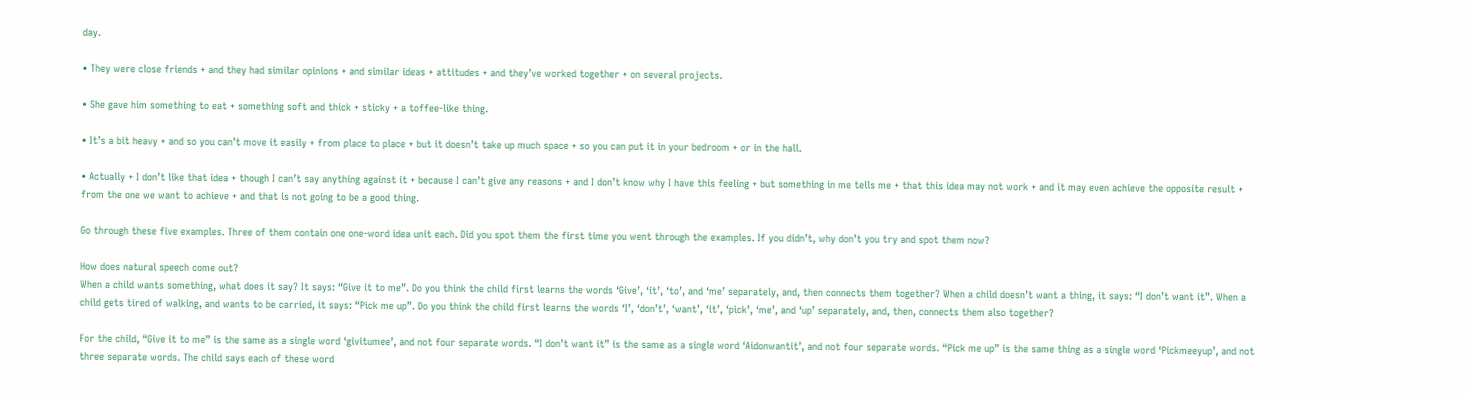day.

• They were close friends + and they had similar opinions + and similar ideas + attitudes + and they’ve worked together + on several projects.

• She gave him something to eat + something soft and thick + sticky + a toffee-like thing.

• It’s a bit heavy + and so you can’t move it easily + from place to place + but it doesn’t take up much space + so you can put it in your bedroom + or in the hall.

• Actually + I don’t like that idea + though I can’t say anything against it + because I can’t give any reasons + and I don’t know why I have this feeling + but something in me tells me + that this idea may not work + and it may even achieve the opposite result + from the one we want to achieve + and that is not going to be a good thing.

Go through these five examples. Three of them contain one one-word idea unit each. Did you spot them the first time you went through the examples. If you didn’t, why don’t you try and spot them now?

How does natural speech come out?
When a child wants something, what does it say? It says: “Give it to me”. Do you think the child first learns the words ‘Give’, ‘it’, ‘to’, and ‘me’ separately, and, then connects them together? When a child doesn’t want a thing, it says: “I don’t want it”. When a child gets tired of walking, and wants to be carried, it says: “Pick me up”. Do you think the child first learns the words ‘I’, ‘don’t’, ‘want’, ‘it’, ‘pick’, ‘me’, and ‘up’ separately, and, then, connects them also together?

For the child, “Give it to me” is the same as a single word ‘givitumee’, and not four separate words. “I don’t want it” is the same as a single word ‘Aidonwantit’, and not four separate words. “Pick me up” is the same thing as a single word ‘Pickmeeyup’, and not three separate words. The child says each of these word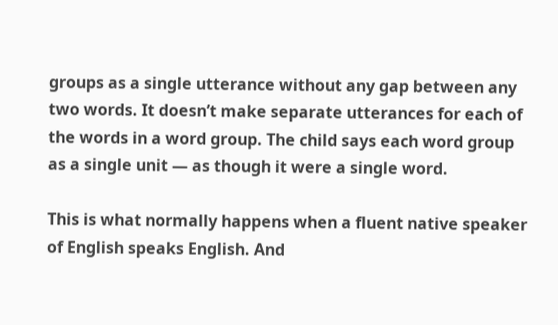groups as a single utterance without any gap between any two words. It doesn’t make separate utterances for each of the words in a word group. The child says each word group as a single unit — as though it were a single word.

This is what normally happens when a fluent native speaker of English speaks English. And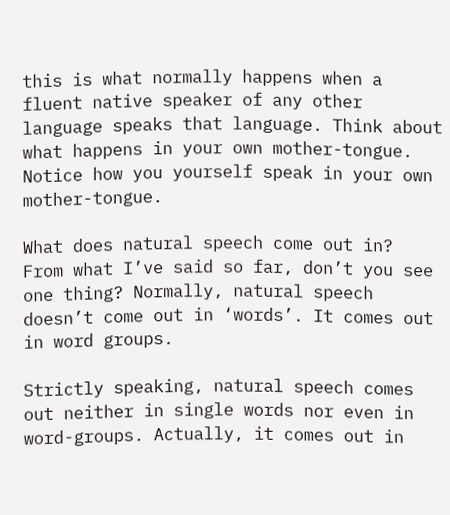this is what normally happens when a fluent native speaker of any other language speaks that language. Think about what happens in your own mother-tongue. Notice how you yourself speak in your own mother-tongue.

What does natural speech come out in?
From what I’ve said so far, don’t you see one thing? Normally, natural speech doesn’t come out in ‘words’. It comes out in word groups.

Strictly speaking, natural speech comes out neither in single words nor even in word-groups. Actually, it comes out in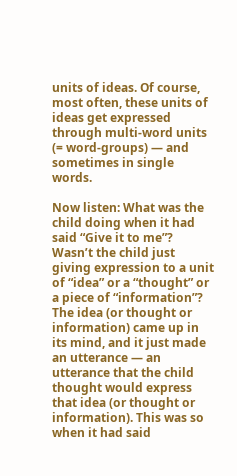units of ideas. Of course, most often, these units of ideas get expressed through multi-word units (= word-groups) — and sometimes in single words.

Now listen: What was the child doing when it had said “Give it to me”? Wasn’t the child just giving expression to a unit of “idea” or a “thought” or a piece of “information”? The idea (or thought or information) came up in its mind, and it just made an utterance — an utterance that the child thought would express that idea (or thought or information). This was so when it had said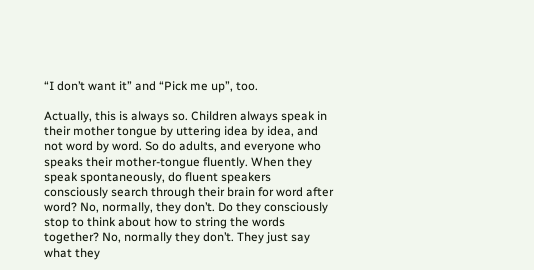“I don’t want it” and “Pick me up”, too.

Actually, this is always so. Children always speak in their mother tongue by uttering idea by idea, and not word by word. So do adults, and everyone who speaks their mother-tongue fluently. When they speak spontaneously, do fluent speakers consciously search through their brain for word after word? No, normally, they don’t. Do they consciously stop to think about how to string the words together? No, normally they don’t. They just say what they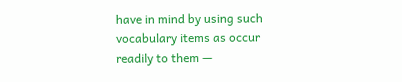have in mind by using such vocabulary items as occur readily to them —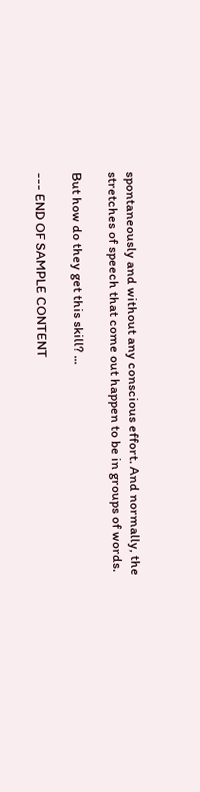spontaneously and without any conscious effort. And normally, the stretches of speech that come out happen to be in groups of words.

But how do they get this skill? ...

--- END OF SAMPLE CONTENT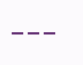---